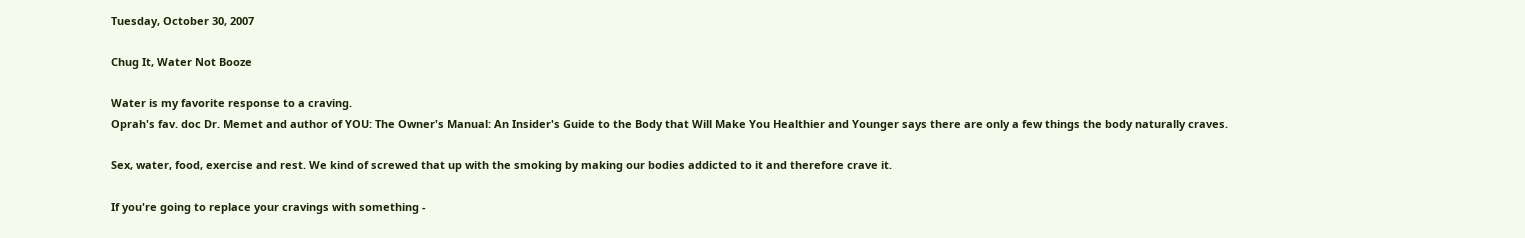Tuesday, October 30, 2007

Chug It, Water Not Booze

Water is my favorite response to a craving.
Oprah's fav. doc Dr. Memet and author of YOU: The Owner's Manual: An Insider's Guide to the Body that Will Make You Healthier and Younger says there are only a few things the body naturally craves.

Sex, water, food, exercise and rest. We kind of screwed that up with the smoking by making our bodies addicted to it and therefore crave it.

If you're going to replace your cravings with something -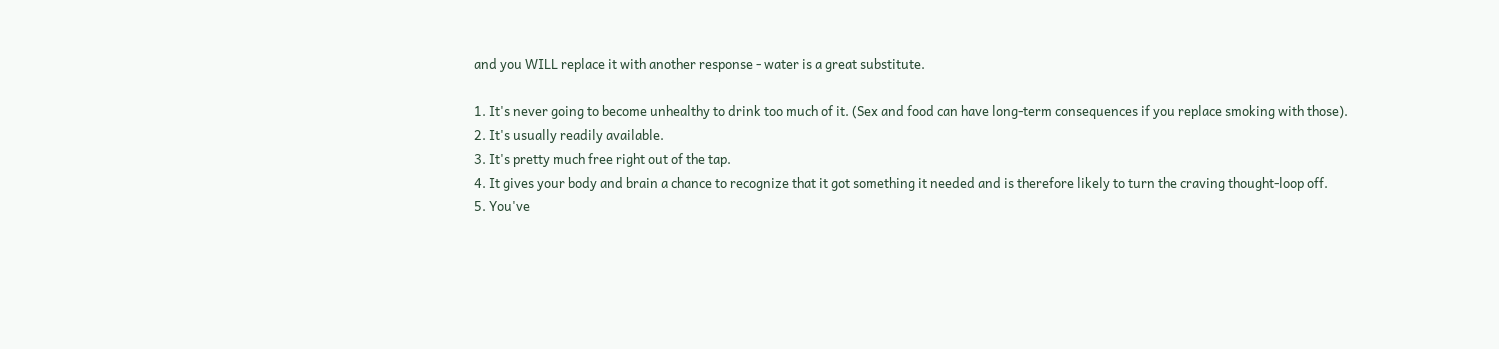and you WILL replace it with another response - water is a great substitute.

1. It's never going to become unhealthy to drink too much of it. (Sex and food can have long-term consequences if you replace smoking with those).
2. It's usually readily available.
3. It's pretty much free right out of the tap.
4. It gives your body and brain a chance to recognize that it got something it needed and is therefore likely to turn the craving thought-loop off.
5. You've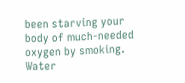been starving your body of much-needed oxygen by smoking. Water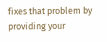fixes that problem by providing your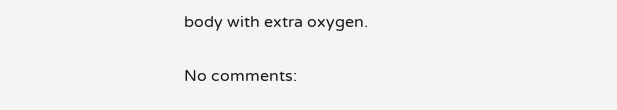body with extra oxygen.

No comments: